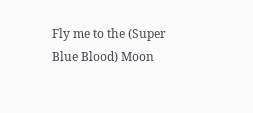Fly me to the (Super Blue Blood) Moon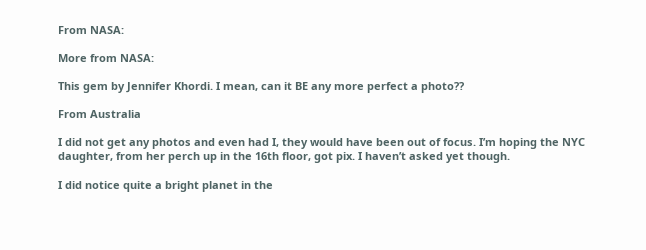From NASA:

More from NASA:

This gem by Jennifer Khordi. I mean, can it BE any more perfect a photo??

From Australia

I did not get any photos and even had I, they would have been out of focus. I’m hoping the NYC daughter, from her perch up in the 16th floor, got pix. I haven’t asked yet though.

I did notice quite a bright planet in the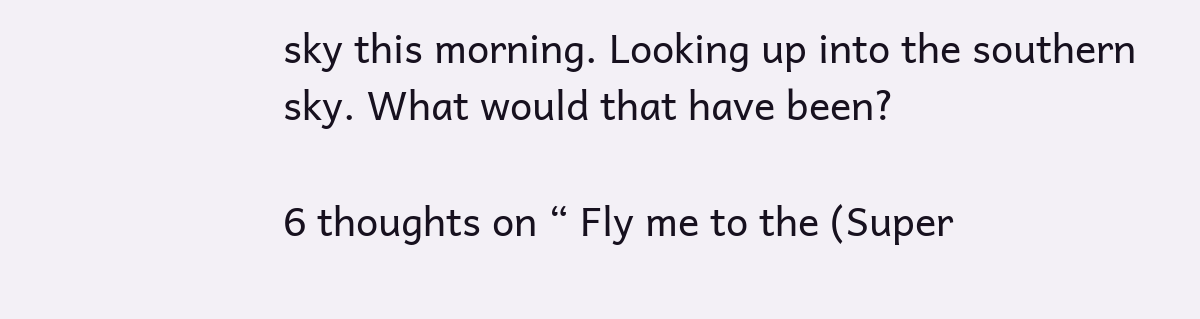sky this morning. Looking up into the southern sky. What would that have been?

6 thoughts on “ Fly me to the (Super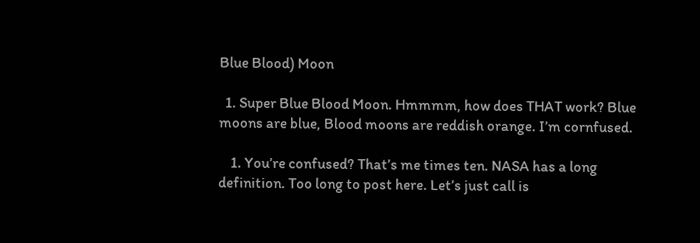Blue Blood) Moon

  1. Super Blue Blood Moon. Hmmmm, how does THAT work? Blue moons are blue, Blood moons are reddish orange. I’m cornfused.

    1. You’re confused? That’s me times ten. NASA has a long definition. Too long to post here. Let’s just call is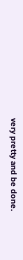very pretty and be done.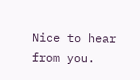Nice to hear from you.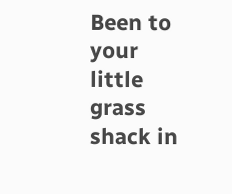Been to your little grass shack in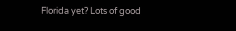Florida yet? Lots of good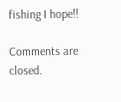fishing I hope!!

Comments are closed.